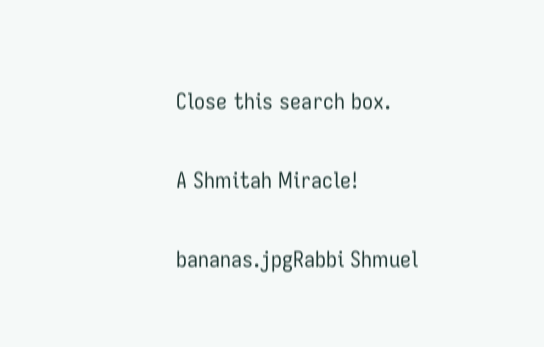Close this search box.

A Shmitah Miracle!

bananas.jpgRabbi Shmuel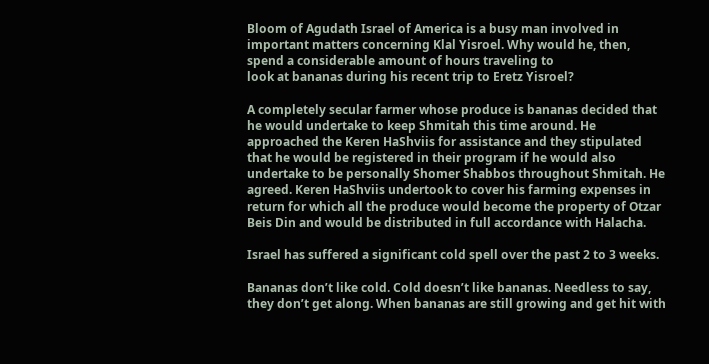Bloom of Agudath Israel of America is a busy man involved in important matters concerning Klal Yisroel. Why would he, then, spend a considerable amount of hours traveling to
look at bananas during his recent trip to Eretz Yisroel?

A completely secular farmer whose produce is bananas decided that he would undertake to keep Shmitah this time around. He approached the Keren HaShviis for assistance and they stipulated that he would be registered in their program if he would also undertake to be personally Shomer Shabbos throughout Shmitah. He agreed. Keren HaShviis undertook to cover his farming expenses in return for which all the produce would become the property of Otzar Beis Din and would be distributed in full accordance with Halacha.

Israel has suffered a significant cold spell over the past 2 to 3 weeks.

Bananas don’t like cold. Cold doesn’t like bananas. Needless to say, they don’t get along. When bananas are still growing and get hit with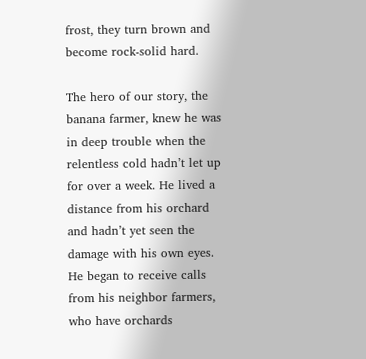frost, they turn brown and become rock-solid hard.

The hero of our story, the banana farmer, knew he was in deep trouble when the relentless cold hadn’t let up for over a week. He lived a distance from his orchard and hadn’t yet seen the damage with his own eyes. He began to receive calls from his neighbor farmers, who have orchards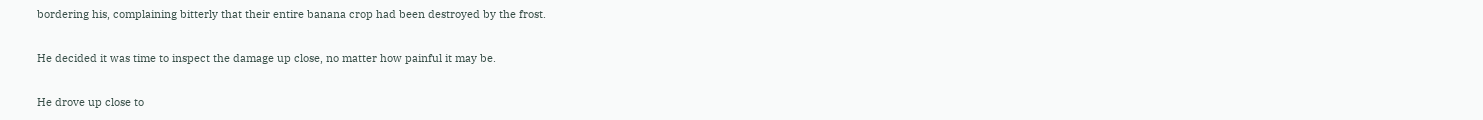bordering his, complaining bitterly that their entire banana crop had been destroyed by the frost.

He decided it was time to inspect the damage up close, no matter how painful it may be.

He drove up close to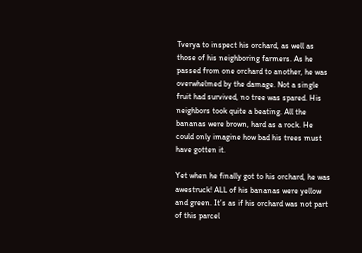Tverya to inspect his orchard, as well as those of his neighboring farmers. As he passed from one orchard to another, he was overwhelmed by the damage. Not a single fruit had survived, no tree was spared. His neighbors took quite a beating. All the bananas were brown, hard as a rock. He could only imagine how bad his trees must have gotten it.

Yet when he finally got to his orchard, he was awestruck! ALL of his bananas were yellow and green. It’s as if his orchard was not part of this parcel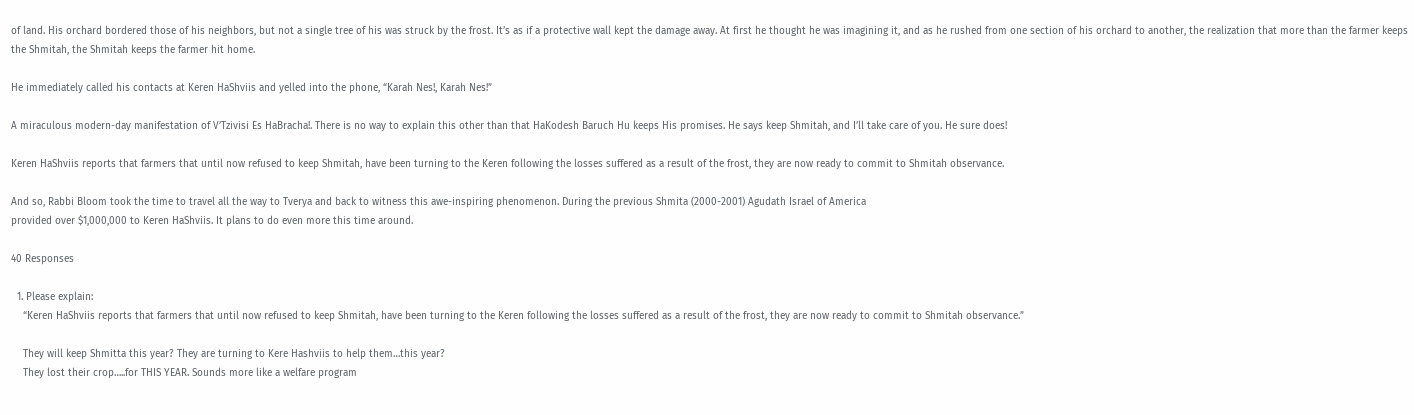of land. His orchard bordered those of his neighbors, but not a single tree of his was struck by the frost. It’s as if a protective wall kept the damage away. At first he thought he was imagining it, and as he rushed from one section of his orchard to another, the realization that more than the farmer keeps the Shmitah, the Shmitah keeps the farmer hit home.

He immediately called his contacts at Keren HaShviis and yelled into the phone, “Karah Nes!, Karah Nes!”

A miraculous modern-day manifestation of V’Tzivisi Es HaBracha!. There is no way to explain this other than that HaKodesh Baruch Hu keeps His promises. He says keep Shmitah, and I’ll take care of you. He sure does!

Keren HaShviis reports that farmers that until now refused to keep Shmitah, have been turning to the Keren following the losses suffered as a result of the frost, they are now ready to commit to Shmitah observance.

And so, Rabbi Bloom took the time to travel all the way to Tverya and back to witness this awe-inspiring phenomenon. During the previous Shmita (2000-2001) Agudath Israel of America
provided over $1,000,000 to Keren HaShviis. It plans to do even more this time around.

40 Responses

  1. Please explain:
    “Keren HaShviis reports that farmers that until now refused to keep Shmitah, have been turning to the Keren following the losses suffered as a result of the frost, they are now ready to commit to Shmitah observance.”

    They will keep Shmitta this year? They are turning to Kere Hashviis to help them…this year?
    They lost their crop…..for THIS YEAR. Sounds more like a welfare program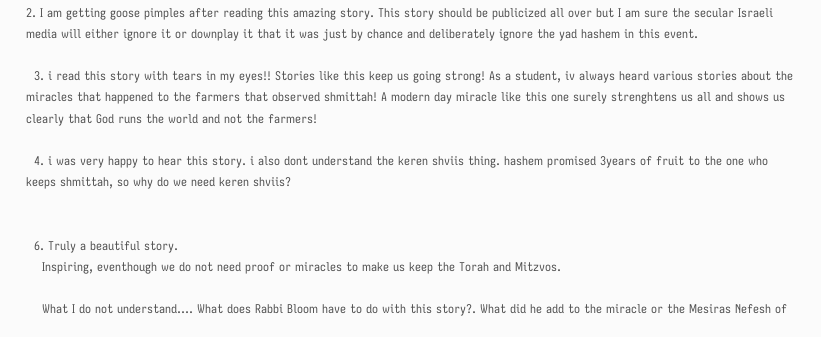2. I am getting goose pimples after reading this amazing story. This story should be publicized all over but I am sure the secular Israeli media will either ignore it or downplay it that it was just by chance and deliberately ignore the yad hashem in this event.

  3. i read this story with tears in my eyes!! Stories like this keep us going strong! As a student, iv always heard various stories about the miracles that happened to the farmers that observed shmittah! A modern day miracle like this one surely strenghtens us all and shows us clearly that God runs the world and not the farmers!

  4. i was very happy to hear this story. i also dont understand the keren shviis thing. hashem promised 3years of fruit to the one who keeps shmittah, so why do we need keren shviis?


  6. Truly a beautiful story.
    Inspiring, eventhough we do not need proof or miracles to make us keep the Torah and Mitzvos.

    What I do not understand…. What does Rabbi Bloom have to do with this story?. What did he add to the miracle or the Mesiras Nefesh of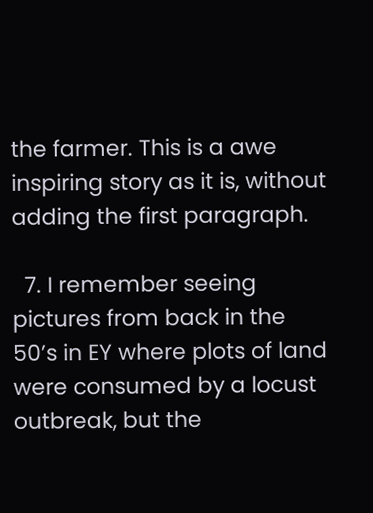the farmer. This is a awe inspiring story as it is, without adding the first paragraph.

  7. I remember seeing pictures from back in the 50’s in EY where plots of land were consumed by a locust outbreak, but the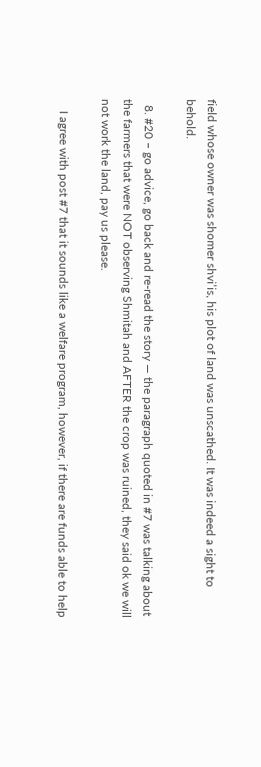field whose owner was shomer shvi’is, his plot of land was unscathed. It was indeed a sight to behold.

  8. #20 – go advice, go back and re-read the story — the paragraph quoted in #7 was talking about the farmers that were NOT observing Shmitah and AFTER the crop was ruined, they said ok we will not work the land, pay us please.

    I agree with post #7 that it sounds like a welfare program, however, if there are funds able to help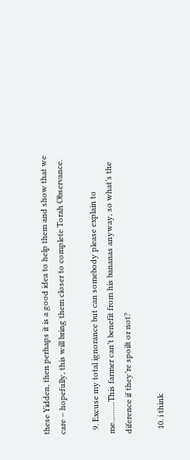these Yidden, then perhaps it is a good idea to help them and show that we care – hopefully, this will bring them closer to complete Torah Observance.

  9. Excuse my total ignorance but can somebody please explain to me………This farmer can’t benefit from his bananas anyway, so what’s the diference if they’re spoilt or not?

  10. i think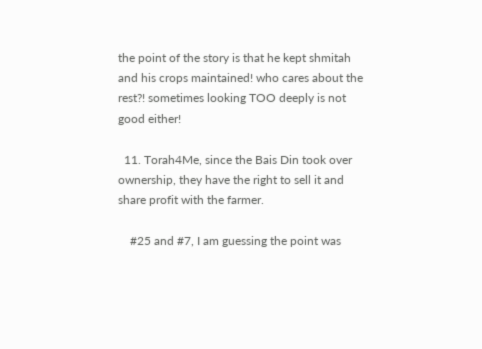the point of the story is that he kept shmitah and his crops maintained! who cares about the rest?! sometimes looking TOO deeply is not good either!

  11. Torah4Me, since the Bais Din took over ownership, they have the right to sell it and share profit with the farmer.

    #25 and #7, I am guessing the point was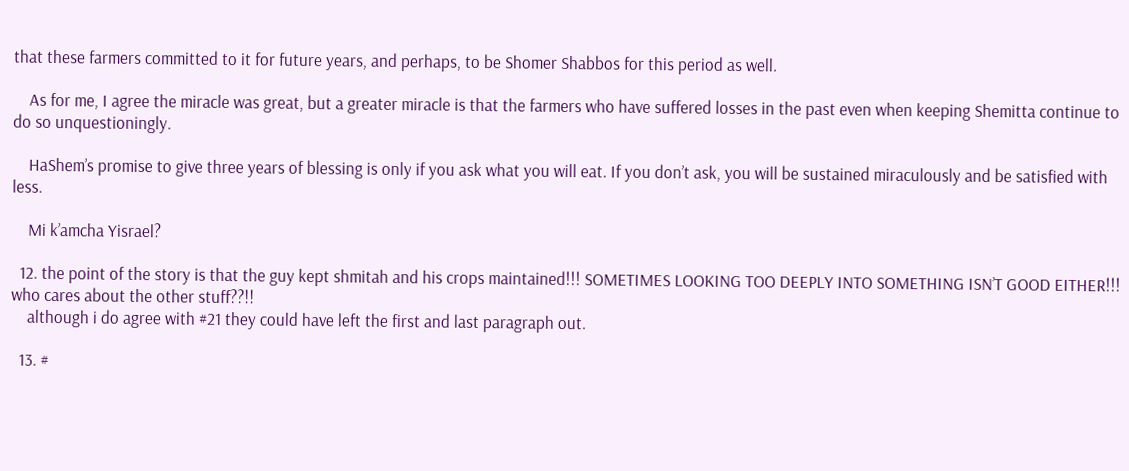that these farmers committed to it for future years, and perhaps, to be Shomer Shabbos for this period as well.

    As for me, I agree the miracle was great, but a greater miracle is that the farmers who have suffered losses in the past even when keeping Shemitta continue to do so unquestioningly.

    HaShem’s promise to give three years of blessing is only if you ask what you will eat. If you don’t ask, you will be sustained miraculously and be satisfied with less.

    Mi k’amcha Yisrael?

  12. the point of the story is that the guy kept shmitah and his crops maintained!!! SOMETIMES LOOKING TOO DEEPLY INTO SOMETHING ISN’T GOOD EITHER!!! who cares about the other stuff??!!
    although i do agree with #21 they could have left the first and last paragraph out.

  13. #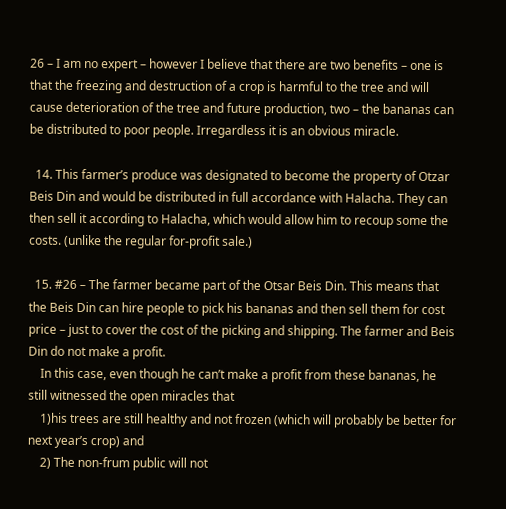26 – I am no expert – however I believe that there are two benefits – one is that the freezing and destruction of a crop is harmful to the tree and will cause deterioration of the tree and future production, two – the bananas can be distributed to poor people. Irregardless it is an obvious miracle.

  14. This farmer’s produce was designated to become the property of Otzar Beis Din and would be distributed in full accordance with Halacha. They can then sell it according to Halacha, which would allow him to recoup some the costs. (unlike the regular for-profit sale.)

  15. #26 – The farmer became part of the Otsar Beis Din. This means that the Beis Din can hire people to pick his bananas and then sell them for cost price – just to cover the cost of the picking and shipping. The farmer and Beis Din do not make a profit.
    In this case, even though he can’t make a profit from these bananas, he still witnessed the open miracles that
    1)his trees are still healthy and not frozen (which will probably be better for next year’s crop) and
    2) The non-frum public will not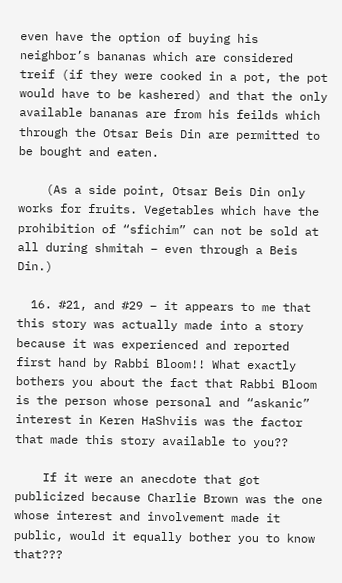even have the option of buying his neighbor’s bananas which are considered treif (if they were cooked in a pot, the pot would have to be kashered) and that the only available bananas are from his feilds which through the Otsar Beis Din are permitted to be bought and eaten.

    (As a side point, Otsar Beis Din only works for fruits. Vegetables which have the prohibition of “sfichim” can not be sold at all during shmitah – even through a Beis Din.)

  16. #21, and #29 – it appears to me that this story was actually made into a story because it was experienced and reported first hand by Rabbi Bloom!! What exactly bothers you about the fact that Rabbi Bloom is the person whose personal and “askanic” interest in Keren HaShviis was the factor that made this story available to you??

    If it were an anecdote that got publicized because Charlie Brown was the one whose interest and involvement made it public, would it equally bother you to know that???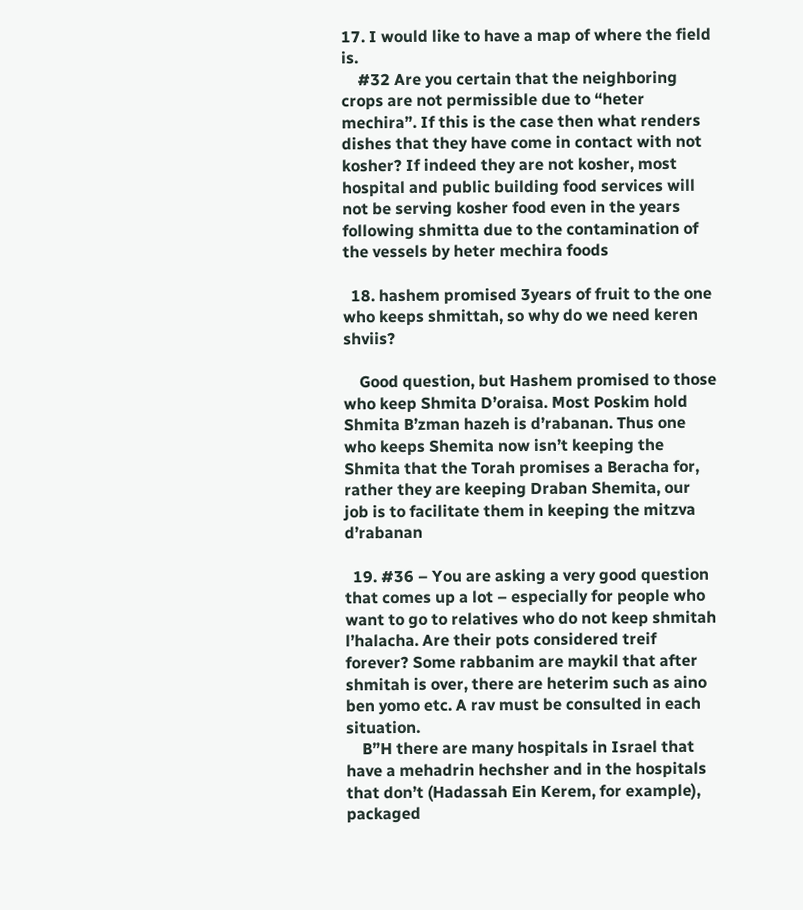17. I would like to have a map of where the field is.
    #32 Are you certain that the neighboring crops are not permissible due to “heter mechira”. If this is the case then what renders dishes that they have come in contact with not kosher? If indeed they are not kosher, most hospital and public building food services will not be serving kosher food even in the years following shmitta due to the contamination of the vessels by heter mechira foods

  18. hashem promised 3years of fruit to the one who keeps shmittah, so why do we need keren shviis?

    Good question, but Hashem promised to those who keep Shmita D’oraisa. Most Poskim hold Shmita B’zman hazeh is d’rabanan. Thus one who keeps Shemita now isn’t keeping the Shmita that the Torah promises a Beracha for, rather they are keeping Draban Shemita, our job is to facilitate them in keeping the mitzva d’rabanan

  19. #36 – You are asking a very good question that comes up a lot – especially for people who want to go to relatives who do not keep shmitah l’halacha. Are their pots considered treif forever? Some rabbanim are maykil that after shmitah is over, there are heterim such as aino ben yomo etc. A rav must be consulted in each situation.
    B”H there are many hospitals in Israel that have a mehadrin hechsher and in the hospitals that don’t (Hadassah Ein Kerem, for example), packaged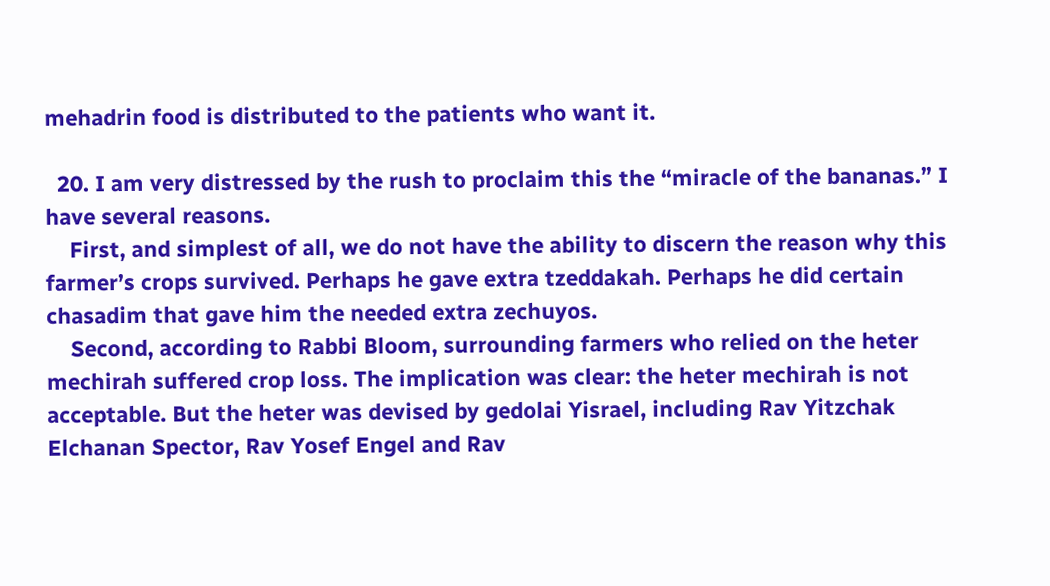mehadrin food is distributed to the patients who want it.

  20. I am very distressed by the rush to proclaim this the “miracle of the bananas.” I have several reasons.
    First, and simplest of all, we do not have the ability to discern the reason why this farmer’s crops survived. Perhaps he gave extra tzeddakah. Perhaps he did certain chasadim that gave him the needed extra zechuyos.
    Second, according to Rabbi Bloom, surrounding farmers who relied on the heter mechirah suffered crop loss. The implication was clear: the heter mechirah is not acceptable. But the heter was devised by gedolai Yisrael, including Rav Yitzchak Elchanan Spector, Rav Yosef Engel and Rav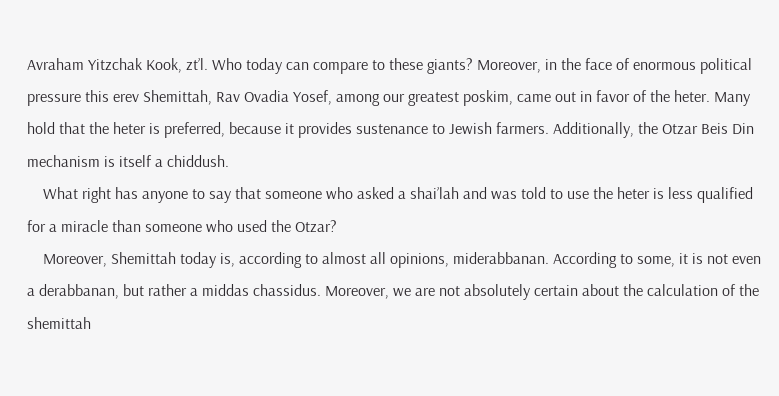Avraham Yitzchak Kook, zt’l. Who today can compare to these giants? Moreover, in the face of enormous political pressure this erev Shemittah, Rav Ovadia Yosef, among our greatest poskim, came out in favor of the heter. Many hold that the heter is preferred, because it provides sustenance to Jewish farmers. Additionally, the Otzar Beis Din mechanism is itself a chiddush.
    What right has anyone to say that someone who asked a shai’lah and was told to use the heter is less qualified for a miracle than someone who used the Otzar?
    Moreover, Shemittah today is, according to almost all opinions, miderabbanan. According to some, it is not even a derabbanan, but rather a middas chassidus. Moreover, we are not absolutely certain about the calculation of the shemittah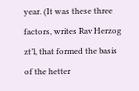year. (It was these three factors, writes Rav Herzog zt’l, that formed the basis of the hetter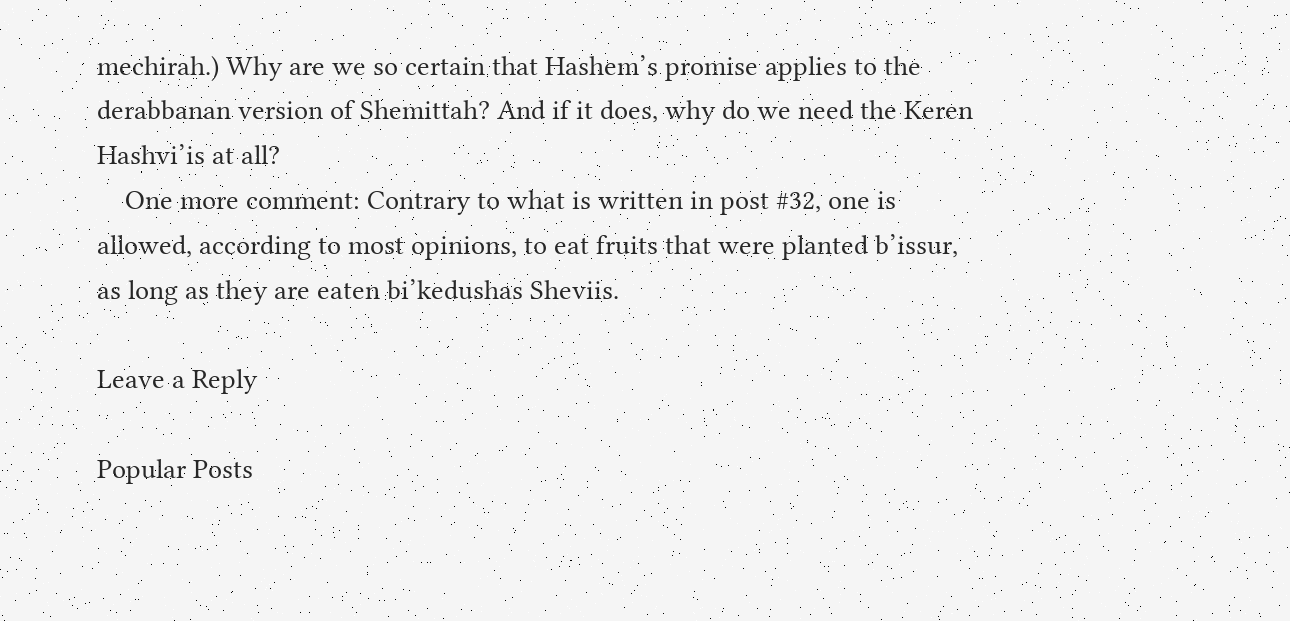mechirah.) Why are we so certain that Hashem’s promise applies to the derabbanan version of Shemittah? And if it does, why do we need the Keren Hashvi’is at all?
    One more comment: Contrary to what is written in post #32, one is allowed, according to most opinions, to eat fruits that were planted b’issur, as long as they are eaten bi’kedushas Sheviis.

Leave a Reply

Popular Posts